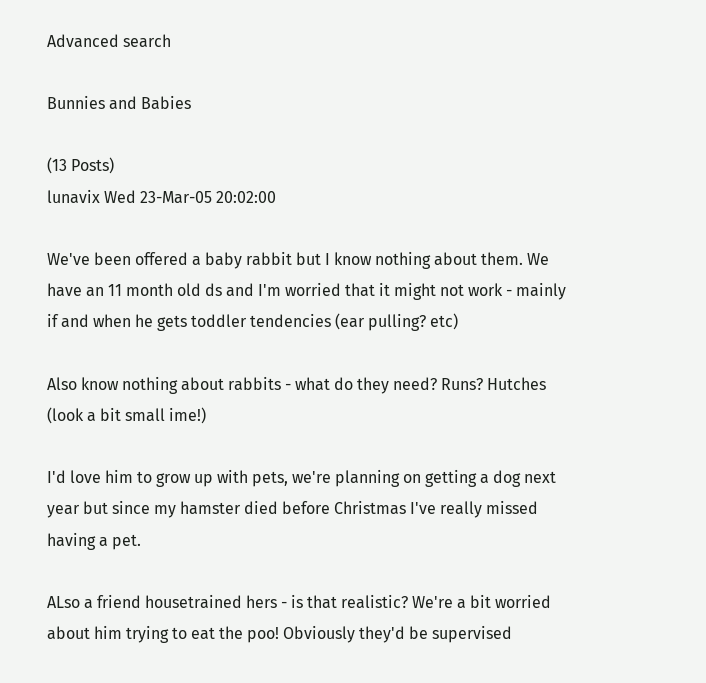Advanced search

Bunnies and Babies

(13 Posts)
lunavix Wed 23-Mar-05 20:02:00

We've been offered a baby rabbit but I know nothing about them. We have an 11 month old ds and I'm worried that it might not work - mainly if and when he gets toddler tendencies (ear pulling? etc)

Also know nothing about rabbits - what do they need? Runs? Hutches (look a bit small ime!)

I'd love him to grow up with pets, we're planning on getting a dog next year but since my hamster died before Christmas I've really missed having a pet.

ALso a friend housetrained hers - is that realistic? We're a bit worried about him trying to eat the poo! Obviously they'd be supervised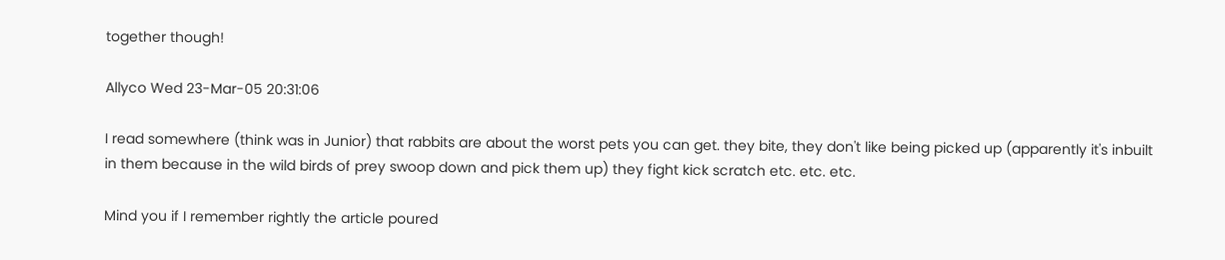together though!

Allyco Wed 23-Mar-05 20:31:06

I read somewhere (think was in Junior) that rabbits are about the worst pets you can get. they bite, they don't like being picked up (apparently it's inbuilt in them because in the wild birds of prey swoop down and pick them up) they fight kick scratch etc. etc. etc.

Mind you if I remember rightly the article poured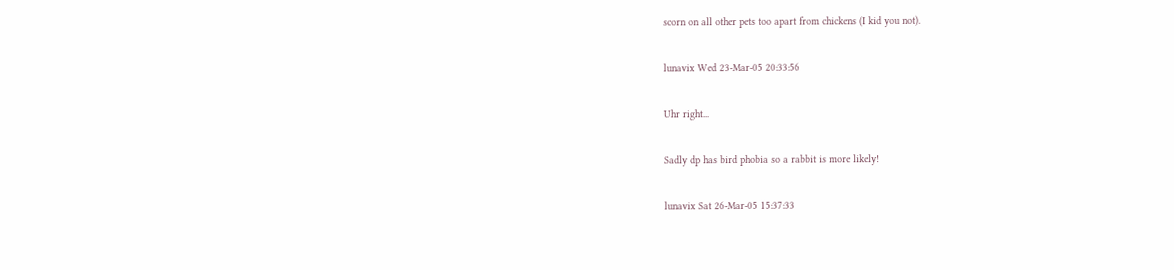scorn on all other pets too apart from chickens (I kid you not).

lunavix Wed 23-Mar-05 20:33:56

Uhr right...

Sadly dp has bird phobia so a rabbit is more likely!

lunavix Sat 26-Mar-05 15:37:33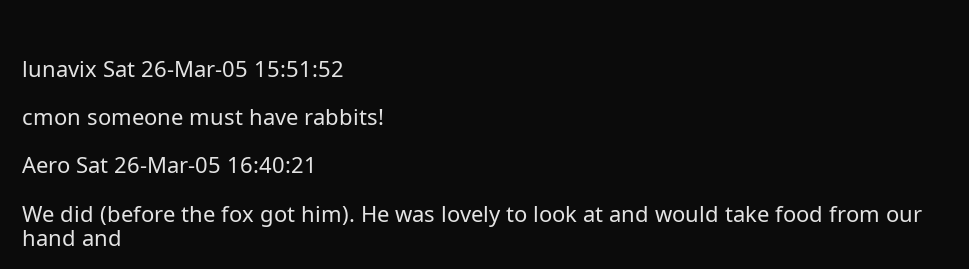lunavix Sat 26-Mar-05 15:51:52

cmon someone must have rabbits!

Aero Sat 26-Mar-05 16:40:21

We did (before the fox got him). He was lovely to look at and would take food from our hand and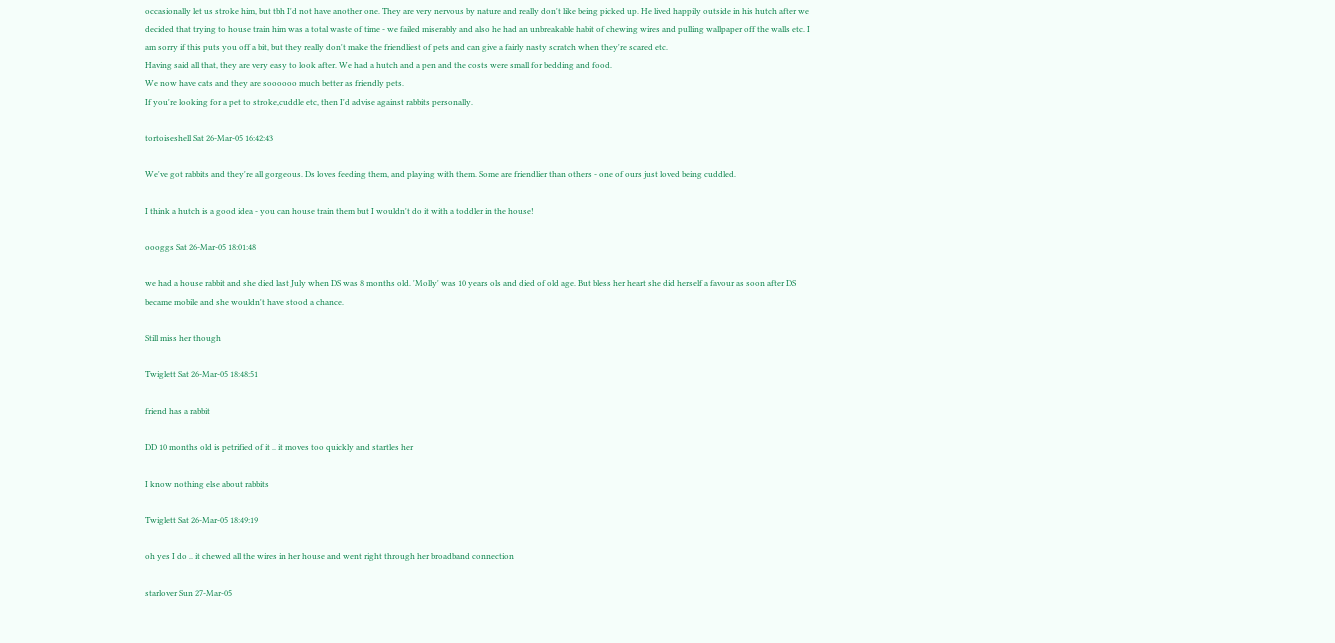occasionally let us stroke him, but tbh I'd not have another one. They are very nervous by nature and really don't like being picked up. He lived happily outside in his hutch after we decided that trying to house train him was a total waste of time - we failed miserably and also he had an unbreakable habit of chewing wires and pulling wallpaper off the walls etc. I am sorry if this puts you off a bit, but they really don't make the friendliest of pets and can give a fairly nasty scratch when they're scared etc.
Having said all that, they are very easy to look after. We had a hutch and a pen and the costs were small for bedding and food.
We now have cats and they are soooooo much better as friendly pets.
If you're looking for a pet to stroke,cuddle etc, then I'd advise against rabbits personally.

tortoiseshell Sat 26-Mar-05 16:42:43

We've got rabbits and they're all gorgeous. Ds loves feeding them, and playing with them. Some are friendlier than others - one of ours just loved being cuddled.

I think a hutch is a good idea - you can house train them but I wouldn't do it with a toddler in the house!

oooggs Sat 26-Mar-05 18:01:48

we had a house rabbit and she died last July when DS was 8 months old. 'Molly' was 10 years ols and died of old age. But bless her heart she did herself a favour as soon after DS became mobile and she wouldn't have stood a chance.

Still miss her though

Twiglett Sat 26-Mar-05 18:48:51

friend has a rabbit

DD 10 months old is petrified of it .. it moves too quickly and startles her

I know nothing else about rabbits

Twiglett Sat 26-Mar-05 18:49:19

oh yes I do .. it chewed all the wires in her house and went right through her broadband connection

starlover Sun 27-Mar-05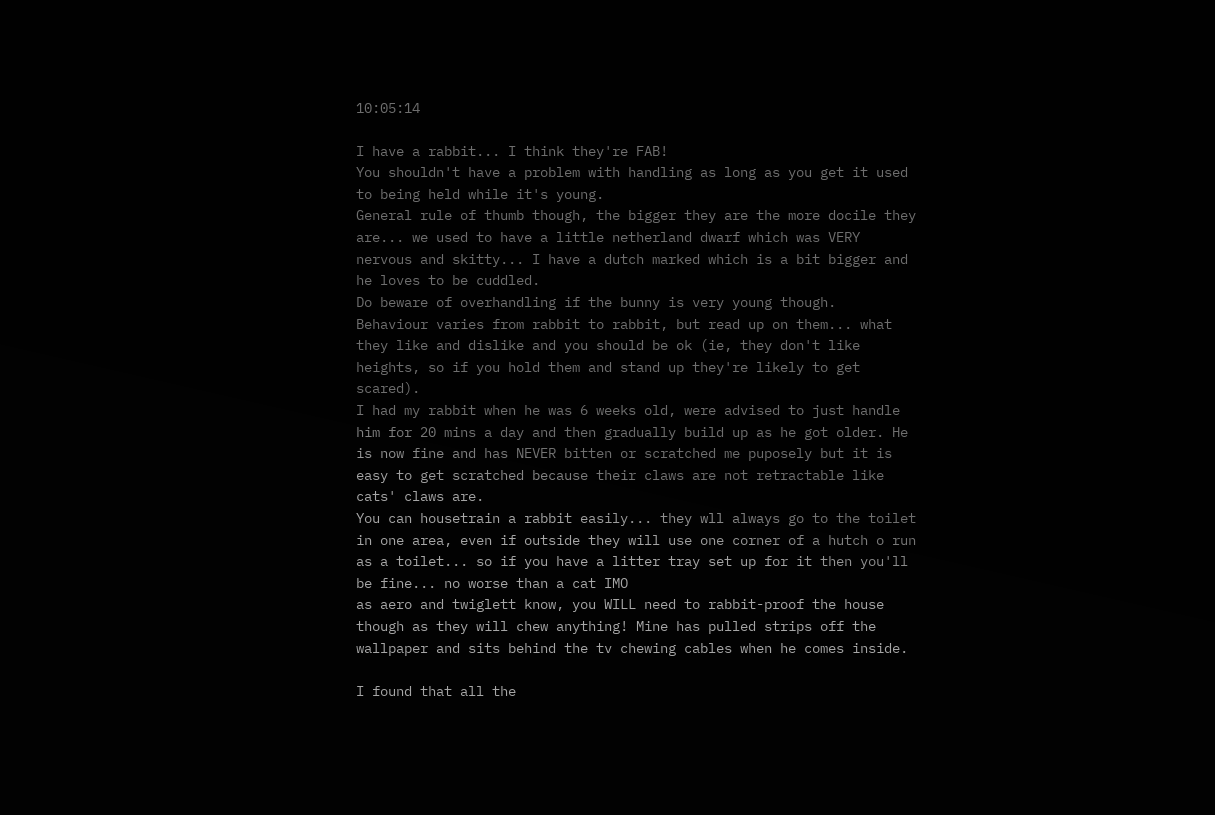10:05:14

I have a rabbit... I think they're FAB!
You shouldn't have a problem with handling as long as you get it used to being held while it's young.
General rule of thumb though, the bigger they are the more docile they are... we used to have a little netherland dwarf which was VERY nervous and skitty... I have a dutch marked which is a bit bigger and he loves to be cuddled.
Do beware of overhandling if the bunny is very young though.
Behaviour varies from rabbit to rabbit, but read up on them... what they like and dislike and you should be ok (ie, they don't like heights, so if you hold them and stand up they're likely to get scared).
I had my rabbit when he was 6 weeks old, were advised to just handle him for 20 mins a day and then gradually build up as he got older. He is now fine and has NEVER bitten or scratched me puposely but it is easy to get scratched because their claws are not retractable like cats' claws are.
You can housetrain a rabbit easily... they wll always go to the toilet in one area, even if outside they will use one corner of a hutch o run as a toilet... so if you have a litter tray set up for it then you'll be fine... no worse than a cat IMO
as aero and twiglett know, you WILL need to rabbit-proof the house though as they will chew anything! Mine has pulled strips off the wallpaper and sits behind the tv chewing cables when he comes inside.

I found that all the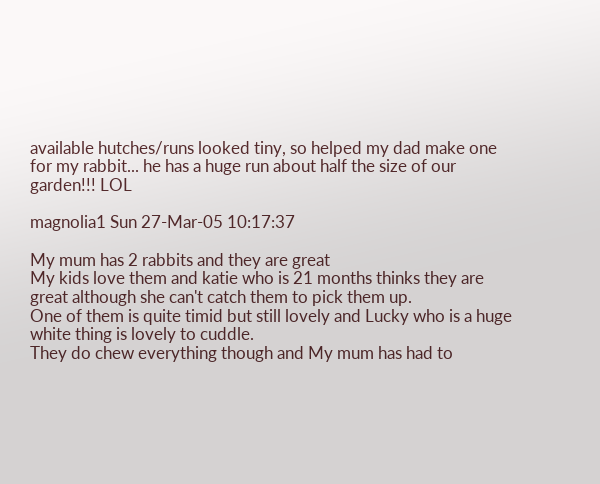available hutches/runs looked tiny, so helped my dad make one for my rabbit... he has a huge run about half the size of our garden!!! LOL

magnolia1 Sun 27-Mar-05 10:17:37

My mum has 2 rabbits and they are great
My kids love them and katie who is 21 months thinks they are great although she can't catch them to pick them up.
One of them is quite timid but still lovely and Lucky who is a huge white thing is lovely to cuddle.
They do chew everything though and My mum has had to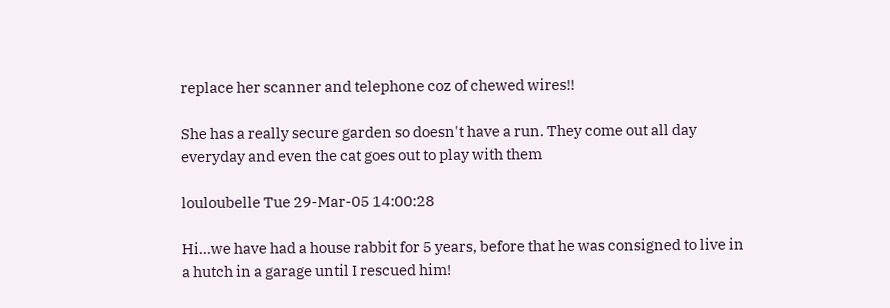replace her scanner and telephone coz of chewed wires!!

She has a really secure garden so doesn't have a run. They come out all day everyday and even the cat goes out to play with them

louloubelle Tue 29-Mar-05 14:00:28

Hi...we have had a house rabbit for 5 years, before that he was consigned to live in a hutch in a garage until I rescued him!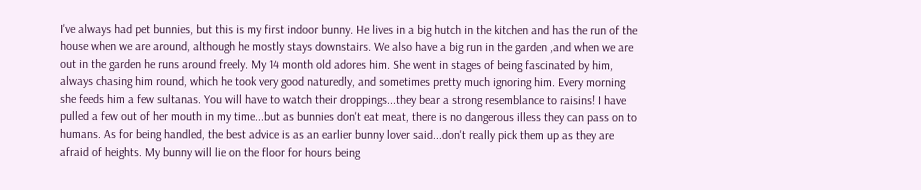I've always had pet bunnies, but this is my first indoor bunny. He lives in a big hutch in the kitchen and has the run of the house when we are around, although he mostly stays downstairs. We also have a big run in the garden ,and when we are out in the garden he runs around freely. My 14 month old adores him. She went in stages of being fascinated by him, always chasing him round, which he took very good naturedly, and sometimes pretty much ignoring him. Every morning she feeds him a few sultanas. You will have to watch their droppings...they bear a strong resemblance to raisins! I have pulled a few out of her mouth in my time...but as bunnies don't eat meat, there is no dangerous illess they can pass on to humans. As for being handled, the best advice is as an earlier bunny lover said...don't really pick them up as they are afraid of heights. My bunny will lie on the floor for hours being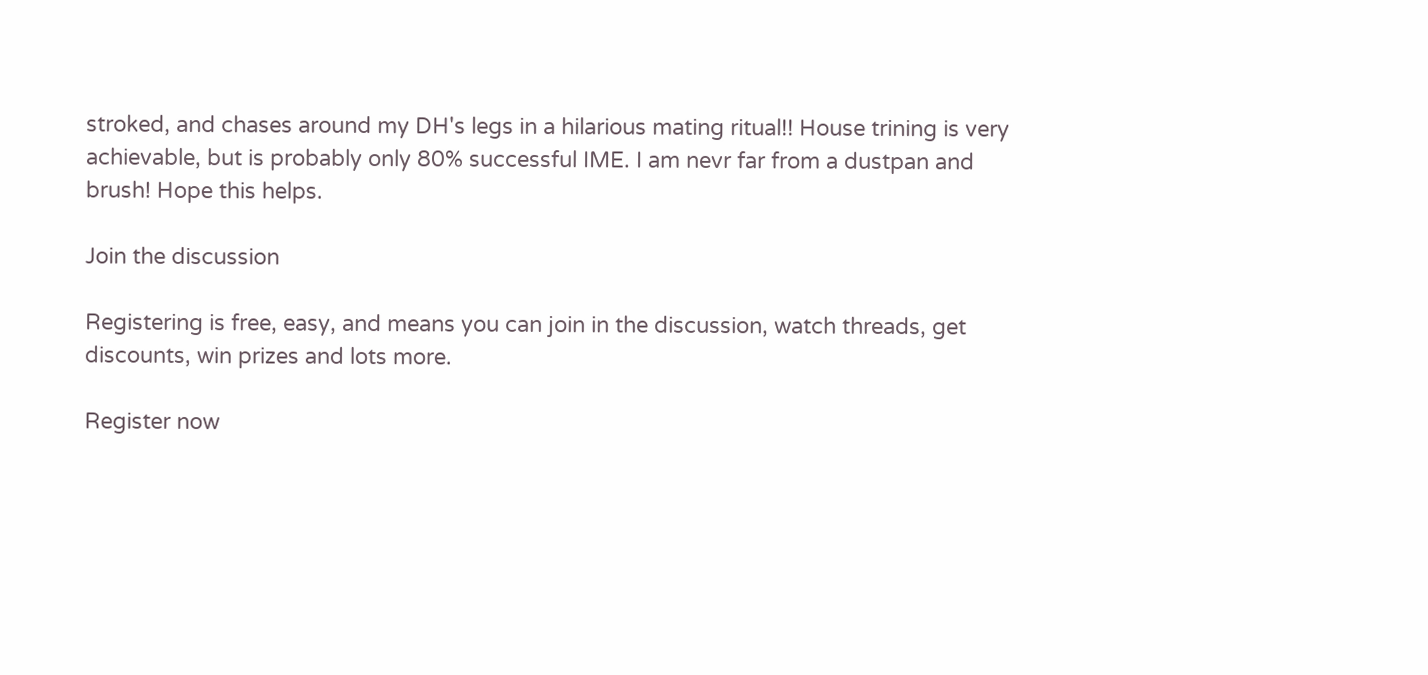stroked, and chases around my DH's legs in a hilarious mating ritual!! House trining is very achievable, but is probably only 80% successful IME. I am nevr far from a dustpan and brush! Hope this helps.

Join the discussion

Registering is free, easy, and means you can join in the discussion, watch threads, get discounts, win prizes and lots more.

Register now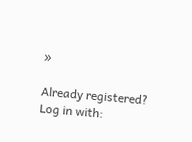»

Already registered? Log in with: